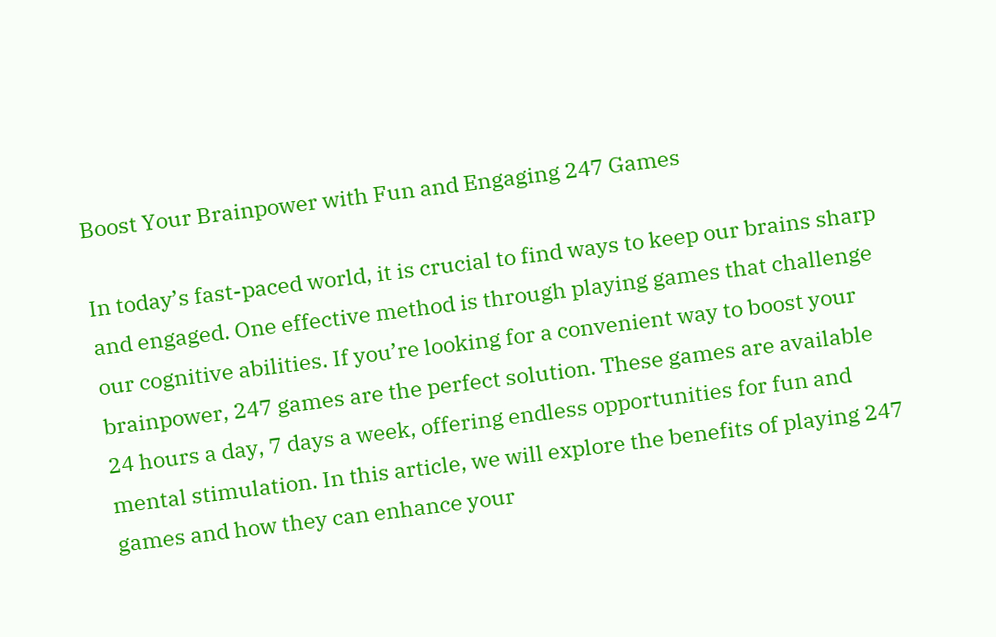Boost Your Brainpower with Fun and Engaging 247 Games

In today’s fast-paced world, it is crucial to find ways to keep our brains sharp and engaged. One effective method is through playing games that challenge our cognitive abilities. If you’re looking for a convenient way to boost your brainpower, 247 games are the perfect solution. These games are available 24 hours a day, 7 days a week, offering endless opportunities for fun and mental stimulation. In this article, we will explore the benefits of playing 247 games and how they can enhance your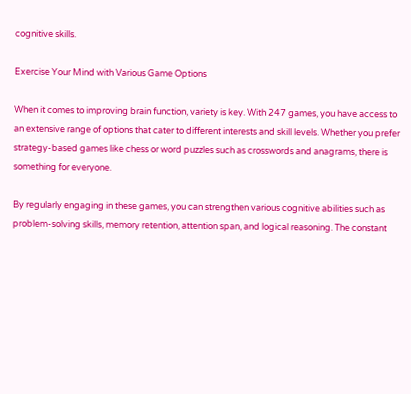cognitive skills.

Exercise Your Mind with Various Game Options

When it comes to improving brain function, variety is key. With 247 games, you have access to an extensive range of options that cater to different interests and skill levels. Whether you prefer strategy-based games like chess or word puzzles such as crosswords and anagrams, there is something for everyone.

By regularly engaging in these games, you can strengthen various cognitive abilities such as problem-solving skills, memory retention, attention span, and logical reasoning. The constant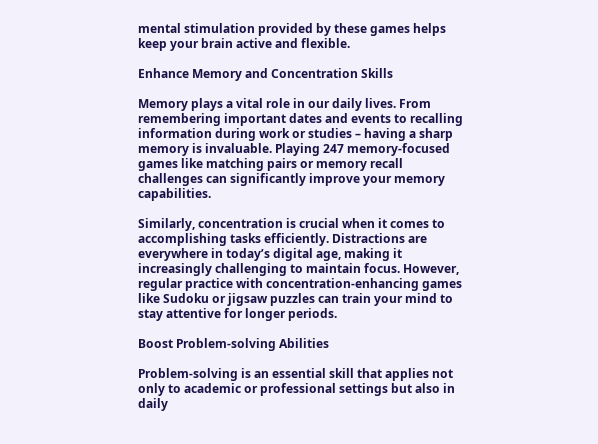mental stimulation provided by these games helps keep your brain active and flexible.

Enhance Memory and Concentration Skills

Memory plays a vital role in our daily lives. From remembering important dates and events to recalling information during work or studies – having a sharp memory is invaluable. Playing 247 memory-focused games like matching pairs or memory recall challenges can significantly improve your memory capabilities.

Similarly, concentration is crucial when it comes to accomplishing tasks efficiently. Distractions are everywhere in today’s digital age, making it increasingly challenging to maintain focus. However, regular practice with concentration-enhancing games like Sudoku or jigsaw puzzles can train your mind to stay attentive for longer periods.

Boost Problem-solving Abilities

Problem-solving is an essential skill that applies not only to academic or professional settings but also in daily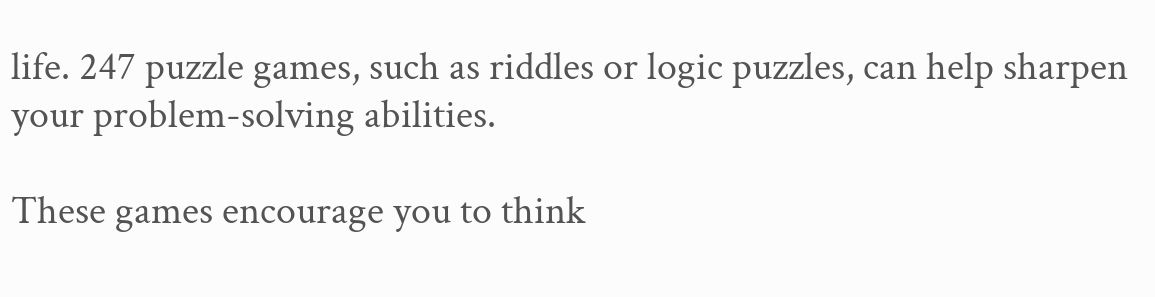life. 247 puzzle games, such as riddles or logic puzzles, can help sharpen your problem-solving abilities.

These games encourage you to think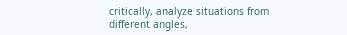critically, analyze situations from different angles,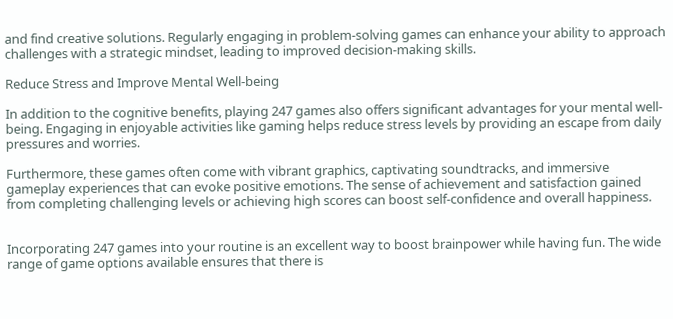and find creative solutions. Regularly engaging in problem-solving games can enhance your ability to approach challenges with a strategic mindset, leading to improved decision-making skills.

Reduce Stress and Improve Mental Well-being

In addition to the cognitive benefits, playing 247 games also offers significant advantages for your mental well-being. Engaging in enjoyable activities like gaming helps reduce stress levels by providing an escape from daily pressures and worries.

Furthermore, these games often come with vibrant graphics, captivating soundtracks, and immersive gameplay experiences that can evoke positive emotions. The sense of achievement and satisfaction gained from completing challenging levels or achieving high scores can boost self-confidence and overall happiness.


Incorporating 247 games into your routine is an excellent way to boost brainpower while having fun. The wide range of game options available ensures that there is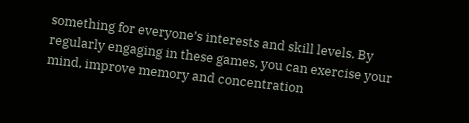something for everyone’s interests and skill levels. By regularly engaging in these games, you can exercise your mind, improve memory and concentration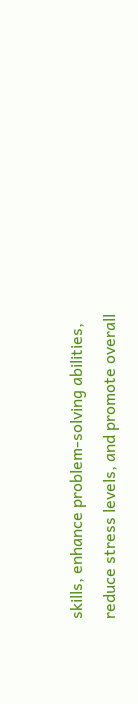skills, enhance problem-solving abilities, reduce stress levels, and promote overall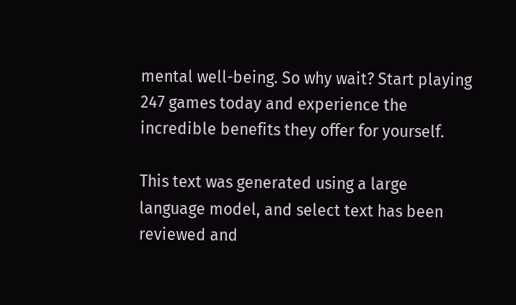mental well-being. So why wait? Start playing 247 games today and experience the incredible benefits they offer for yourself.

This text was generated using a large language model, and select text has been reviewed and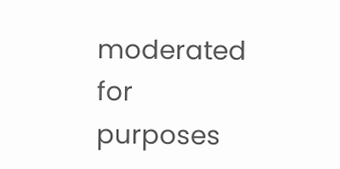moderated for purposes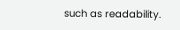such as readability.